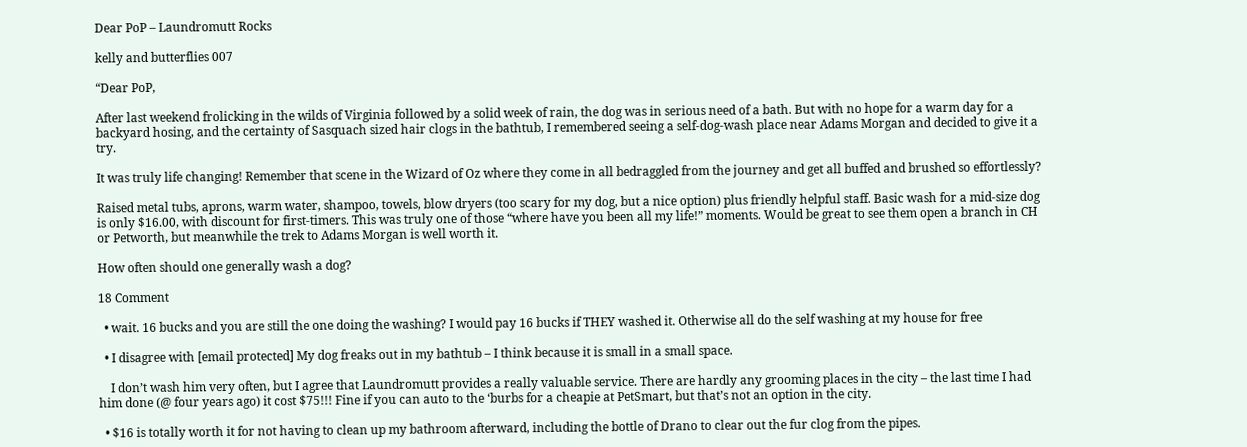Dear PoP – Laundromutt Rocks

kelly and butterflies 007

“Dear PoP,

After last weekend frolicking in the wilds of Virginia followed by a solid week of rain, the dog was in serious need of a bath. But with no hope for a warm day for a backyard hosing, and the certainty of Sasquach sized hair clogs in the bathtub, I remembered seeing a self-dog-wash place near Adams Morgan and decided to give it a try.

It was truly life changing! Remember that scene in the Wizard of Oz where they come in all bedraggled from the journey and get all buffed and brushed so effortlessly?

Raised metal tubs, aprons, warm water, shampoo, towels, blow dryers (too scary for my dog, but a nice option) plus friendly helpful staff. Basic wash for a mid-size dog is only $16.00, with discount for first-timers. This was truly one of those “where have you been all my life!” moments. Would be great to see them open a branch in CH or Petworth, but meanwhile the trek to Adams Morgan is well worth it.

How often should one generally wash a dog?

18 Comment

  • wait. 16 bucks and you are still the one doing the washing? I would pay 16 bucks if THEY washed it. Otherwise all do the self washing at my house for free

  • I disagree with [email protected] My dog freaks out in my bathtub – I think because it is small in a small space.

    I don’t wash him very often, but I agree that Laundromutt provides a really valuable service. There are hardly any grooming places in the city – the last time I had him done (@ four years ago) it cost $75!!! Fine if you can auto to the ‘burbs for a cheapie at PetSmart, but that’s not an option in the city.

  • $16 is totally worth it for not having to clean up my bathroom afterward, including the bottle of Drano to clear out the fur clog from the pipes.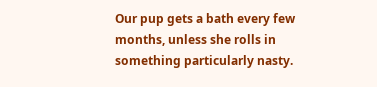Our pup gets a bath every few months, unless she rolls in something particularly nasty.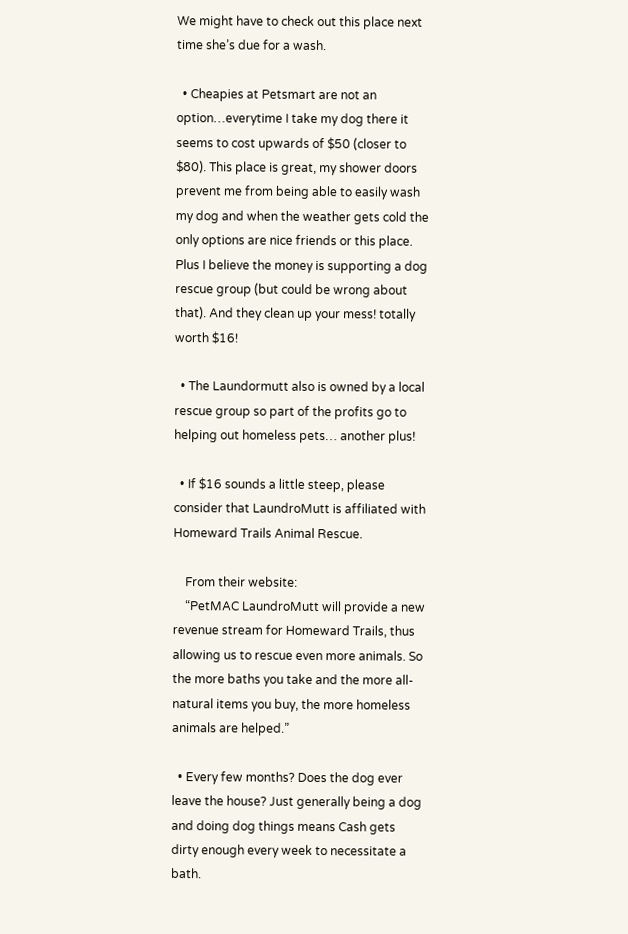We might have to check out this place next time she’s due for a wash.

  • Cheapies at Petsmart are not an option…everytime I take my dog there it seems to cost upwards of $50 (closer to $80). This place is great, my shower doors prevent me from being able to easily wash my dog and when the weather gets cold the only options are nice friends or this place. Plus I believe the money is supporting a dog rescue group (but could be wrong about that). And they clean up your mess! totally worth $16!

  • The Laundormutt also is owned by a local rescue group so part of the profits go to helping out homeless pets… another plus!

  • If $16 sounds a little steep, please consider that LaundroMutt is affiliated with Homeward Trails Animal Rescue.

    From their website:
    “PetMAC LaundroMutt will provide a new revenue stream for Homeward Trails, thus allowing us to rescue even more animals. So the more baths you take and the more all-natural items you buy, the more homeless animals are helped.”

  • Every few months? Does the dog ever leave the house? Just generally being a dog and doing dog things means Cash gets dirty enough every week to necessitate a bath.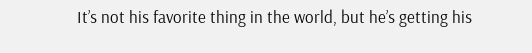It’s not his favorite thing in the world, but he’s getting his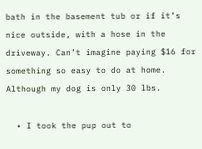bath in the basement tub or if it’s nice outside, with a hose in the driveway. Can’t imagine paying $16 for something so easy to do at home. Although my dog is only 30 lbs.

  • I took the pup out to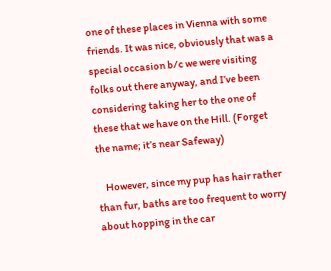one of these places in Vienna with some friends. It was nice, obviously that was a special occasion b/c we were visiting folks out there anyway, and I’ve been considering taking her to the one of these that we have on the Hill. (Forget the name; it’s near Safeway)

    However, since my pup has hair rather than fur, baths are too frequent to worry about hopping in the car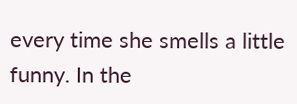every time she smells a little funny. In the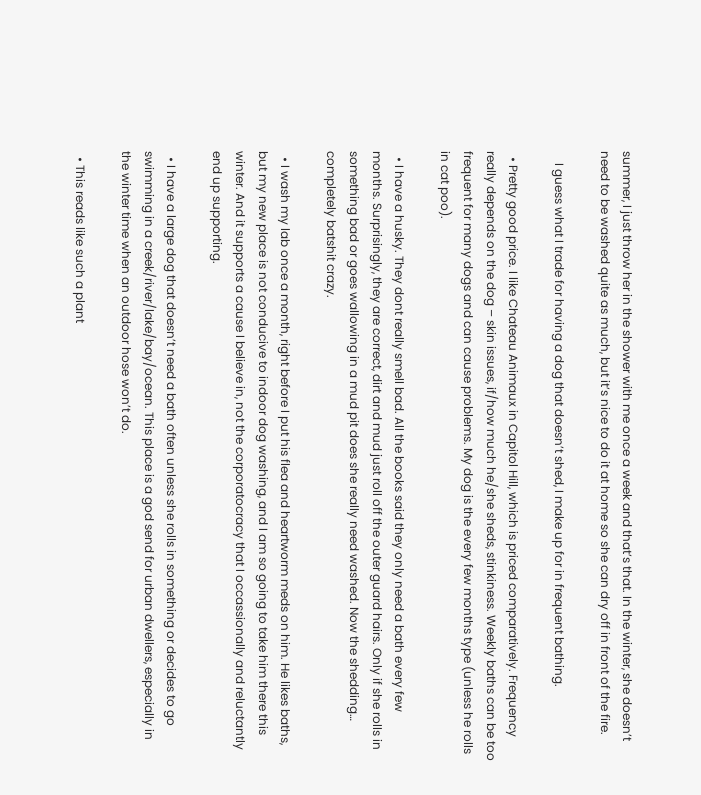summer, I just throw her in the shower with me once a week and that’s that. In the winter, she doesn’t need to be washed quite as much, but it’s nice to do it at home so she can dry off in front of the fire.

    I guess what I trade for having a dog that doesn’t shed, I make up for in frequent bathing.

  • Pretty good price. I like Chateau Animaux in Capitol Hill, which is priced comparatively. Frequency really depends on the dog – skin issues, if/how much he/she sheds, stinkiness. Weekly baths can be too frequent for many dogs and can cause problems. My dog is the every few months type (unless he rolls in cat poo).

  • I have a husky. They dont really smell bad. All the books said they only need a bath every few months. Surprisingly, they are correct, dirt and mud just roll off the outer guard hairs. Only if she rolls in something bad or goes wallowing in a mud pit does she really need washed. Now the shedding… completely batshit crazy.

  • I wash my lab once a month, right before I put his flea and heartworm meds on him. He likes baths, but my new place is not conducive to indoor dog washing, and I am so going to take him there this winter. And it supports a cause I believe in, not the corporatocracy that I occassionally and reluctantly end up supporting.

  • I have a large dog that doesn’t need a bath often unless she rolls in something or decides to go swimming in a creek/river/lake/bay/ocean. This place is a god send for urban dwellers, especially in the winter time when an outdoor hose won’t do.

  • This reads like such a plant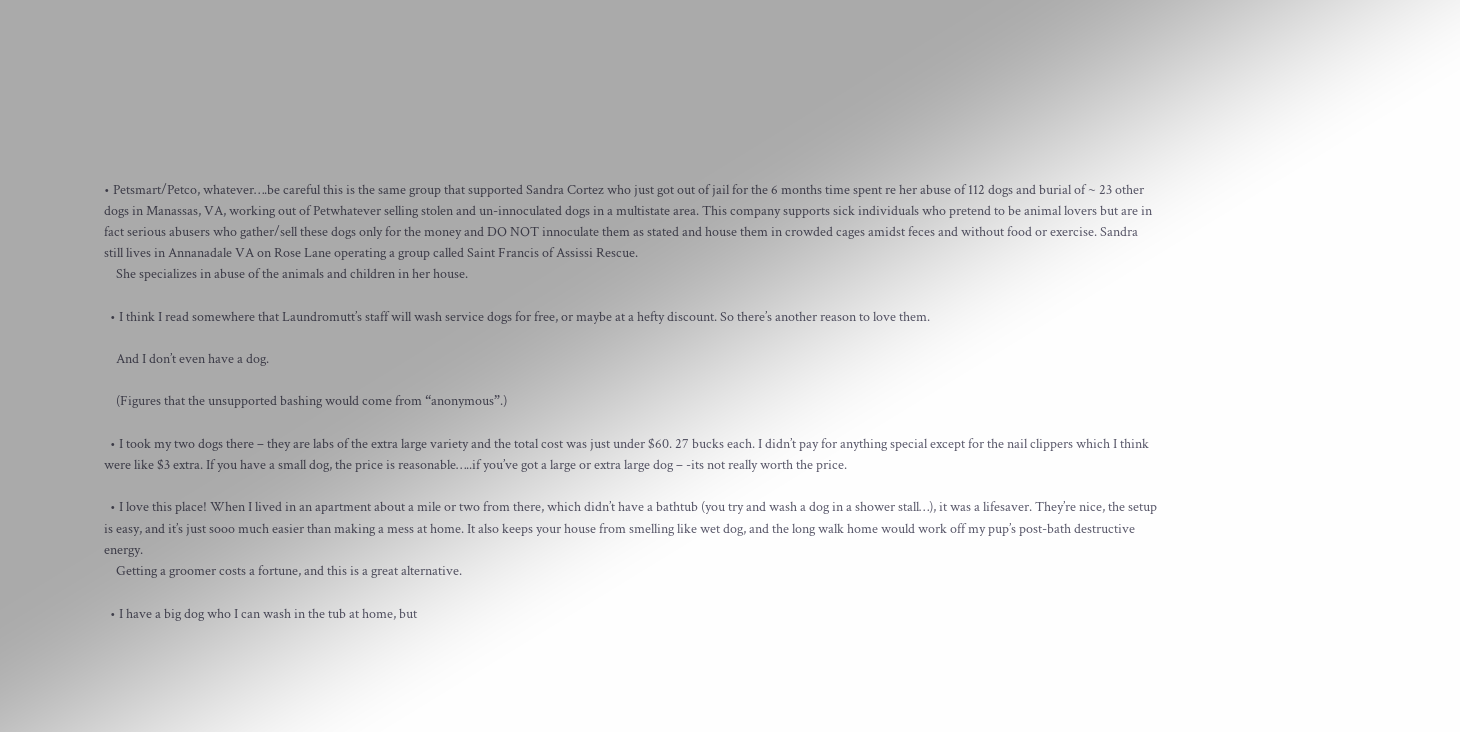• Petsmart/Petco, whatever….be careful this is the same group that supported Sandra Cortez who just got out of jail for the 6 months time spent re her abuse of 112 dogs and burial of ~ 23 other dogs in Manassas, VA, working out of Petwhatever selling stolen and un-innoculated dogs in a multistate area. This company supports sick individuals who pretend to be animal lovers but are in fact serious abusers who gather/sell these dogs only for the money and DO NOT innoculate them as stated and house them in crowded cages amidst feces and without food or exercise. Sandra still lives in Annanadale VA on Rose Lane operating a group called Saint Francis of Assissi Rescue.
    She specializes in abuse of the animals and children in her house.

  • I think I read somewhere that Laundromutt’s staff will wash service dogs for free, or maybe at a hefty discount. So there’s another reason to love them.

    And I don’t even have a dog.

    (Figures that the unsupported bashing would come from “anonymous”.)

  • I took my two dogs there – they are labs of the extra large variety and the total cost was just under $60. 27 bucks each. I didn’t pay for anything special except for the nail clippers which I think were like $3 extra. If you have a small dog, the price is reasonable…..if you’ve got a large or extra large dog – -its not really worth the price.

  • I love this place! When I lived in an apartment about a mile or two from there, which didn’t have a bathtub (you try and wash a dog in a shower stall…), it was a lifesaver. They’re nice, the setup is easy, and it’s just sooo much easier than making a mess at home. It also keeps your house from smelling like wet dog, and the long walk home would work off my pup’s post-bath destructive energy.
    Getting a groomer costs a fortune, and this is a great alternative.

  • I have a big dog who I can wash in the tub at home, but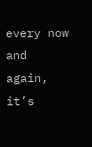every now and again, it’s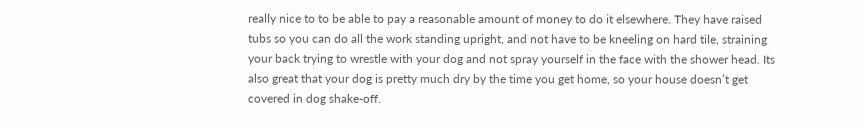really nice to to be able to pay a reasonable amount of money to do it elsewhere. They have raised tubs so you can do all the work standing upright, and not have to be kneeling on hard tile, straining your back trying to wrestle with your dog and not spray yourself in the face with the shower head. Its also great that your dog is pretty much dry by the time you get home, so your house doesn’t get covered in dog shake-off.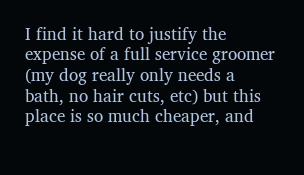I find it hard to justify the expense of a full service groomer (my dog really only needs a bath, no hair cuts, etc) but this place is so much cheaper, and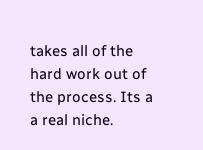takes all of the hard work out of the process. Its a a real niche.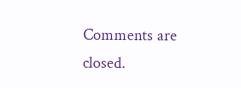Comments are closed.